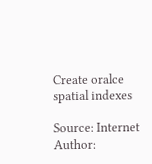Create oralce spatial indexes

Source: Internet
Author: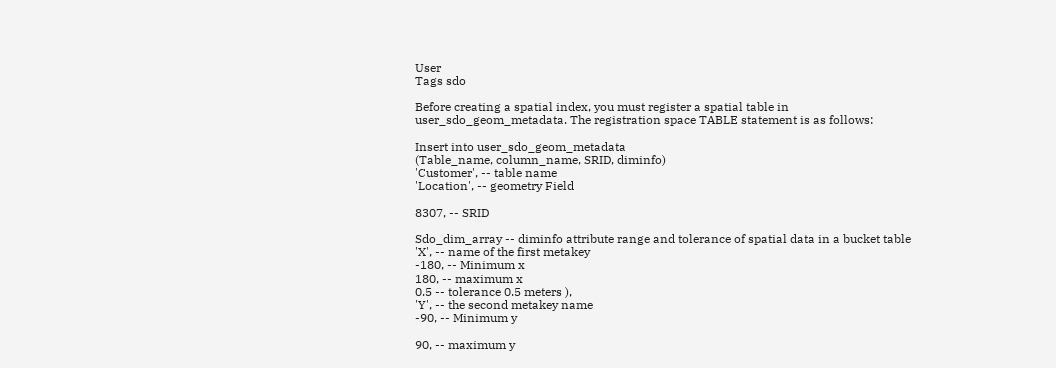User
Tags sdo

Before creating a spatial index, you must register a spatial table in user_sdo_geom_metadata. The registration space TABLE statement is as follows:

Insert into user_sdo_geom_metadata
(Table_name, column_name, SRID, diminfo)
'Customer', -- table name
'Location', -- geometry Field

8307, -- SRID

Sdo_dim_array -- diminfo attribute range and tolerance of spatial data in a bucket table
'X', -- name of the first metakey
-180, -- Minimum x
180, -- maximum x
0.5 -- tolerance 0.5 meters ),
'Y', -- the second metakey name
-90, -- Minimum y

90, -- maximum y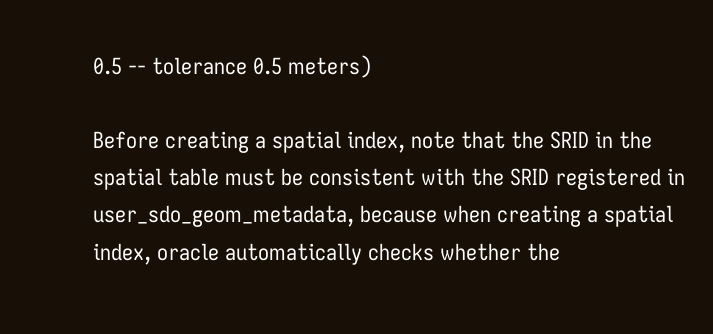0.5 -- tolerance 0.5 meters)

Before creating a spatial index, note that the SRID in the spatial table must be consistent with the SRID registered in user_sdo_geom_metadata, because when creating a spatial index, oracle automatically checks whether the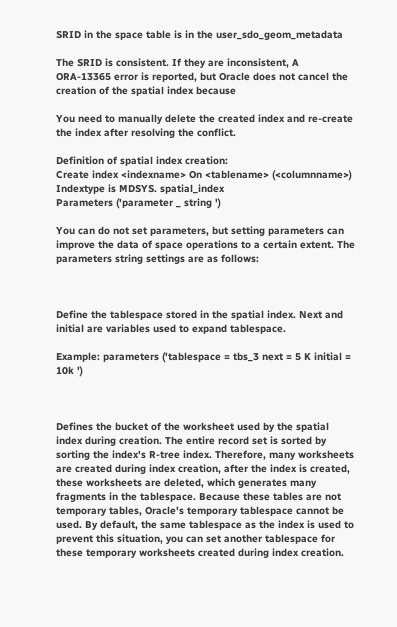SRID in the space table is in the user_sdo_geom_metadata

The SRID is consistent. If they are inconsistent, A ORA-13365 error is reported, but Oracle does not cancel the creation of the spatial index because

You need to manually delete the created index and re-create the index after resolving the conflict.

Definition of spatial index creation:
Create index <indexname> On <tablename> (<columnname>)
Indextype is MDSYS. spatial_index
Parameters ('parameter _ string ')

You can do not set parameters, but setting parameters can improve the data of space operations to a certain extent. The parameters string settings are as follows:



Define the tablespace stored in the spatial index. Next and initial are variables used to expand tablespace.

Example: parameters ('tablespace = tbs_3 next = 5 K initial = 10k ')



Defines the bucket of the worksheet used by the spatial index during creation. The entire record set is sorted by sorting the index's R-tree index. Therefore, many worksheets are created during index creation, after the index is created, these worksheets are deleted, which generates many fragments in the tablespace. Because these tables are not temporary tables, Oracle's temporary tablespace cannot be used. By default, the same tablespace as the index is used to prevent this situation, you can set another tablespace for these temporary worksheets created during index creation.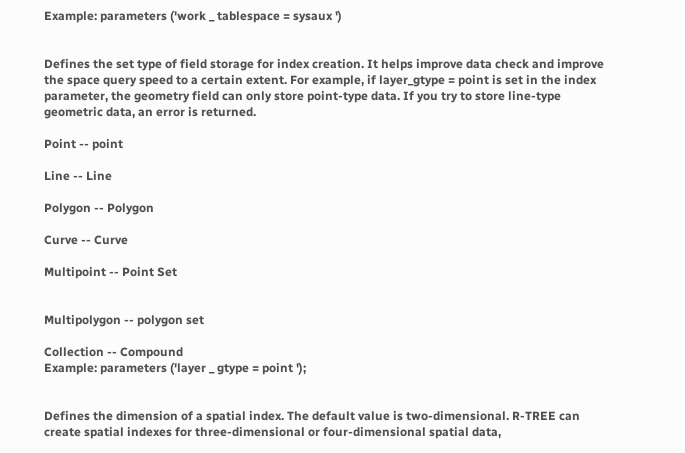Example: parameters ('work _ tablespace = sysaux ')


Defines the set type of field storage for index creation. It helps improve data check and improve the space query speed to a certain extent. For example, if layer_gtype = point is set in the index parameter, the geometry field can only store point-type data. If you try to store line-type geometric data, an error is returned.

Point -- point

Line -- Line

Polygon -- Polygon

Curve -- Curve

Multipoint -- Point Set


Multipolygon -- polygon set

Collection -- Compound
Example: parameters ('layer _ gtype = point ');


Defines the dimension of a spatial index. The default value is two-dimensional. R-TREE can create spatial indexes for three-dimensional or four-dimensional spatial data,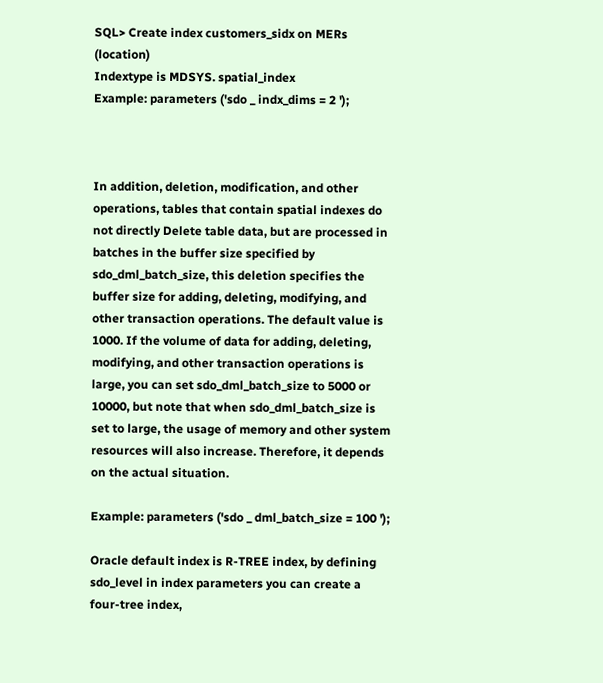SQL> Create index customers_sidx on MERs (location)
Indextype is MDSYS. spatial_index
Example: parameters ('sdo _ indx_dims = 2 ');



In addition, deletion, modification, and other operations, tables that contain spatial indexes do not directly Delete table data, but are processed in batches in the buffer size specified by sdo_dml_batch_size, this deletion specifies the buffer size for adding, deleting, modifying, and other transaction operations. The default value is 1000. If the volume of data for adding, deleting, modifying, and other transaction operations is large, you can set sdo_dml_batch_size to 5000 or 10000, but note that when sdo_dml_batch_size is set to large, the usage of memory and other system resources will also increase. Therefore, it depends on the actual situation.

Example: parameters ('sdo _ dml_batch_size = 100 ');

Oracle default index is R-TREE index, by defining sdo_level in index parameters you can create a four-tree index,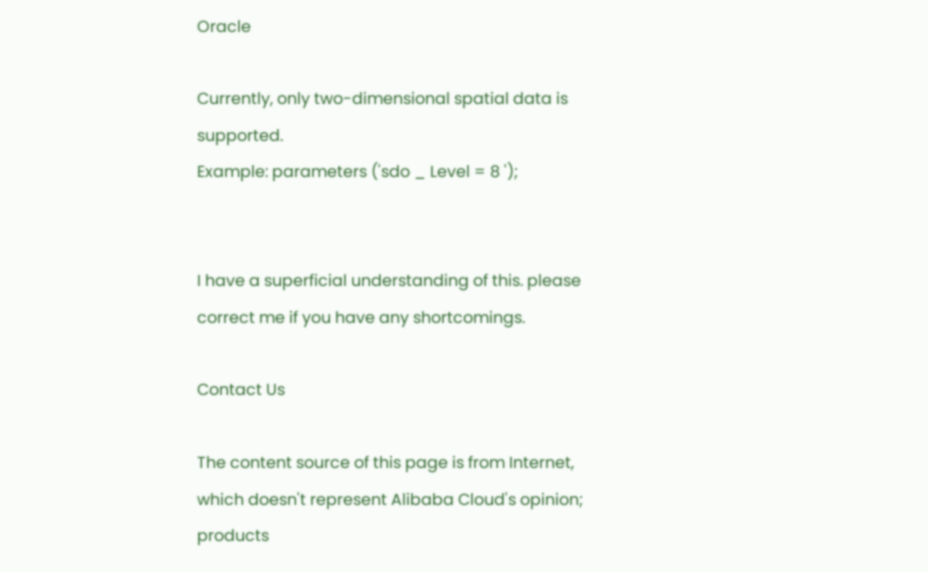Oracle

Currently, only two-dimensional spatial data is supported.
Example: parameters ('sdo _ Level = 8 ');


I have a superficial understanding of this. please correct me if you have any shortcomings.

Contact Us

The content source of this page is from Internet, which doesn't represent Alibaba Cloud's opinion; products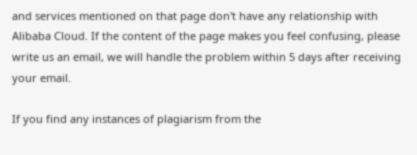and services mentioned on that page don't have any relationship with Alibaba Cloud. If the content of the page makes you feel confusing, please write us an email, we will handle the problem within 5 days after receiving your email.

If you find any instances of plagiarism from the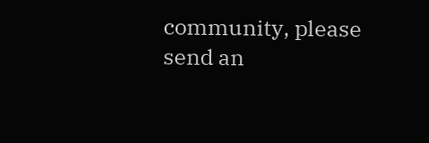community, please send an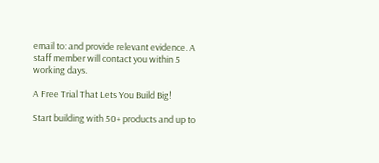email to: and provide relevant evidence. A staff member will contact you within 5 working days.

A Free Trial That Lets You Build Big!

Start building with 50+ products and up to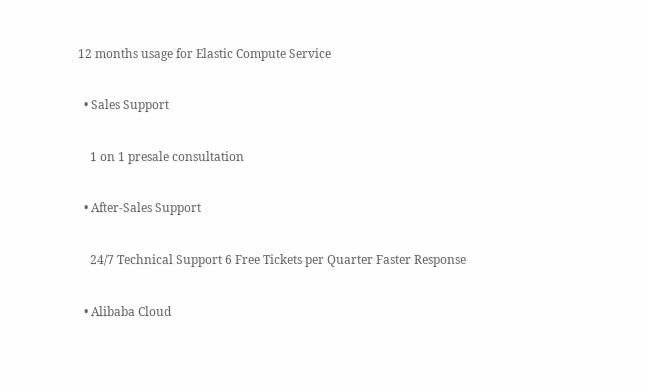12 months usage for Elastic Compute Service

  • Sales Support

    1 on 1 presale consultation

  • After-Sales Support

    24/7 Technical Support 6 Free Tickets per Quarter Faster Response

  • Alibaba Cloud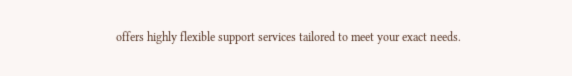offers highly flexible support services tailored to meet your exact needs.